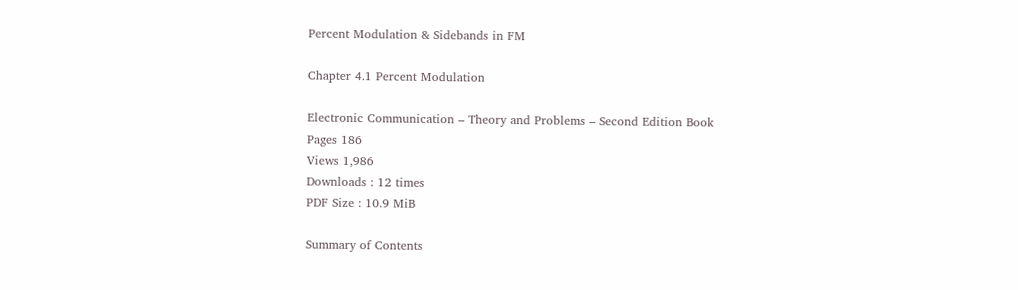Percent Modulation & Sidebands in FM

Chapter 4.1 Percent Modulation

Electronic Communication – Theory and Problems – Second Edition Book
Pages 186
Views 1,986
Downloads : 12 times
PDF Size : 10.9 MiB

Summary of Contents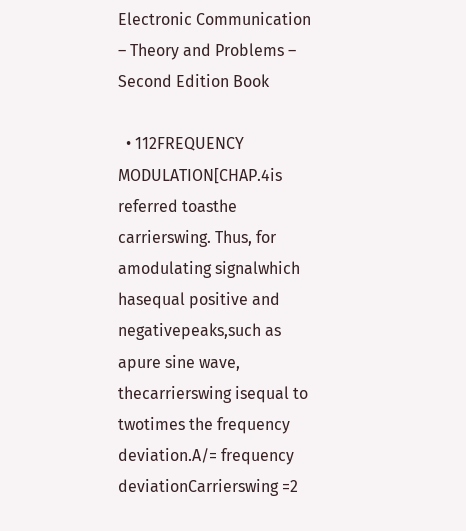Electronic Communication – Theory and Problems – Second Edition Book

  • 112FREQUENCY MODULATION[CHAP.4is referred toasthe carrierswing. Thus, for amodulating signalwhich hasequal positive and negativepeaks,such as apure sine wave, thecarrierswing isequal to twotimes the frequency deviation.A/= frequency deviationCarrierswing =2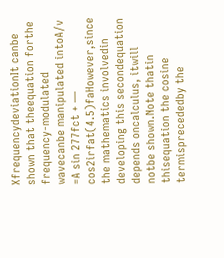XfrequencydeviationIt canbe shown that theequation forthe frequency-modulated wavecanbe manipulated intoA/v =A sin 277fct + — cos2irfat(4.5)faHowever,since the mathematics involvedin developing this secondequation depends oncalculus, itwill notbe shown.Note thatin thisequation the cosine termisprecededby the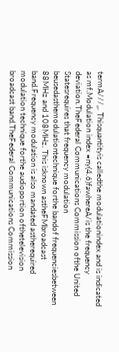termA///„. Thisquantityis calledthe modulationindex and is indicated as mf.Modulation index =ny(4.6)fawhereA/is the frequency deviation.TheFederal Communications Commission ofthe United Statesrequires that frequency modulation beusedasthemodulationtechnique forthe bandof frequenciesbetween 88MHz and 108MHz. This isknown astheFMbroadcast band.Frequency modulation is also mandated astherequired modulation technique forthe audioportion ofthetelevision broadcast band.TheFederal Communications Commission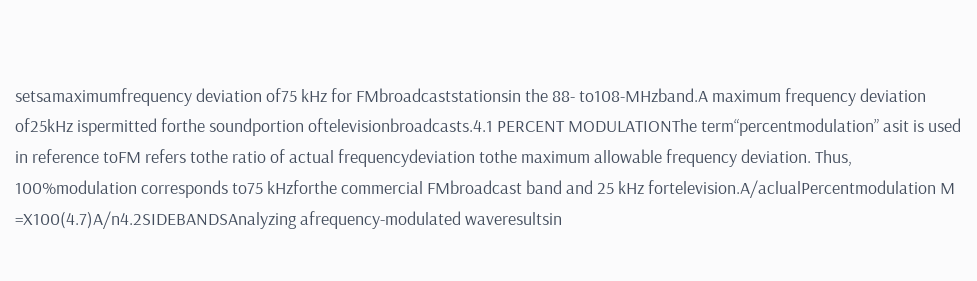setsamaximumfrequency deviation of75 kHz for FMbroadcaststationsin the 88- to108-MHzband.A maximum frequency deviation of25kHz ispermitted forthe soundportion oftelevisionbroadcasts.4.1 PERCENT MODULATIONThe term“percentmodulation” asit is used in reference toFM refers tothe ratio of actual frequencydeviation tothe maximum allowable frequency deviation. Thus, 100%modulation corresponds to75 kHzforthe commercial FMbroadcast band and 25 kHz fortelevision.A/aclualPercentmodulation M =X100(4.7)A/n4.2SIDEBANDSAnalyzing afrequency-modulated waveresultsin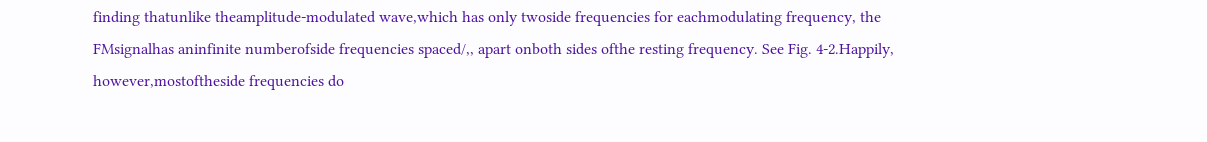finding thatunlike theamplitude-modulated wave,which has only twoside frequencies for eachmodulating frequency, the FMsignalhas aninfinite numberofside frequencies spaced/,, apart onboth sides ofthe resting frequency. See Fig. 4-2.Happily, however,mostoftheside frequencies do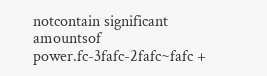notcontain significant amountsof power.fc-3fafc-2fafc~fafc +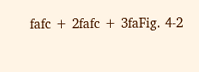fafc + 2fafc + 3faFig. 4-2